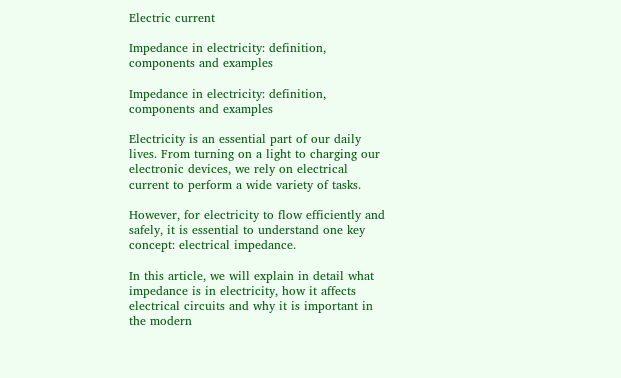Electric current

Impedance in electricity: definition, components and examples

Impedance in electricity: definition, components and examples

Electricity is an essential part of our daily lives. From turning on a light to charging our electronic devices, we rely on electrical current to perform a wide variety of tasks.

However, for electricity to flow efficiently and safely, it is essential to understand one key concept: electrical impedance.

In this article, we will explain in detail what impedance is in electricity, how it affects electrical circuits and why it is important in the modern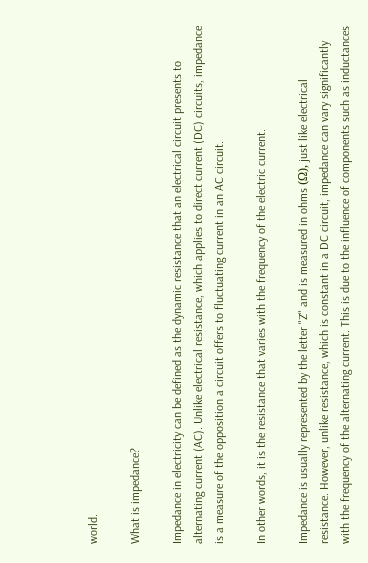world.

What is impedance?

Impedance in electricity can be defined as the dynamic resistance that an electrical circuit presents to alternating current (AC). Unlike electrical resistance, which applies to direct current (DC) circuits, impedance is a measure of the opposition a circuit offers to fluctuating current in an AC circuit.

In other words, it is the resistance that varies with the frequency of the electric current.

Impedance is usually represented by the letter "Z" and is measured in ohms (Ω), just like electrical resistance. However, unlike resistance, which is constant in a DC circuit, impedance can vary significantly with the frequency of the alternating current. This is due to the influence of components such as inductances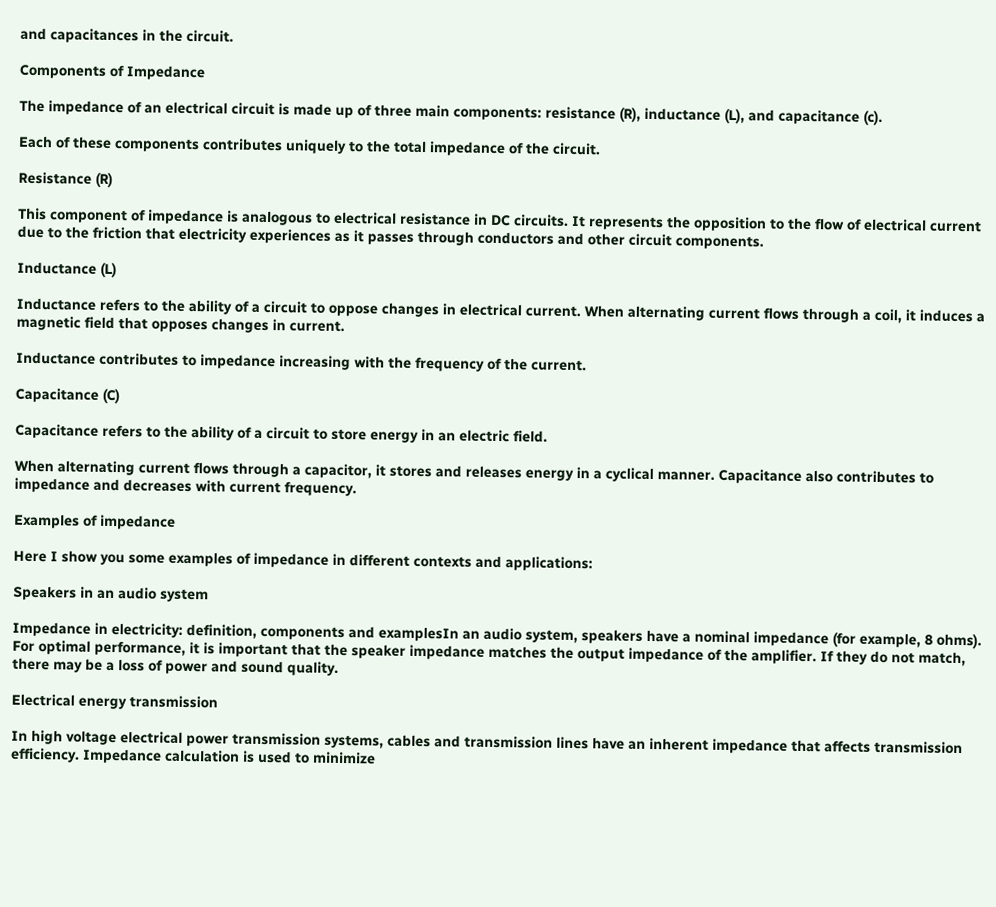and capacitances in the circuit.

Components of Impedance

The impedance of an electrical circuit is made up of three main components: resistance (R), inductance (L), and capacitance (c).

Each of these components contributes uniquely to the total impedance of the circuit.

Resistance (R)

This component of impedance is analogous to electrical resistance in DC circuits. It represents the opposition to the flow of electrical current due to the friction that electricity experiences as it passes through conductors and other circuit components.

Inductance (L)

Inductance refers to the ability of a circuit to oppose changes in electrical current. When alternating current flows through a coil, it induces a magnetic field that opposes changes in current.

Inductance contributes to impedance increasing with the frequency of the current.

Capacitance (C)

Capacitance refers to the ability of a circuit to store energy in an electric field.

When alternating current flows through a capacitor, it stores and releases energy in a cyclical manner. Capacitance also contributes to impedance and decreases with current frequency.

Examples of impedance

Here I show you some examples of impedance in different contexts and applications:

Speakers in an audio system

Impedance in electricity: definition, components and examplesIn an audio system, speakers have a nominal impedance (for example, 8 ohms). For optimal performance, it is important that the speaker impedance matches the output impedance of the amplifier. If they do not match, there may be a loss of power and sound quality.

Electrical energy transmission

In high voltage electrical power transmission systems, cables and transmission lines have an inherent impedance that affects transmission efficiency. Impedance calculation is used to minimize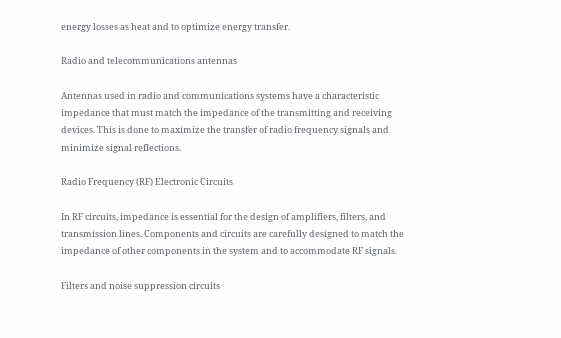energy losses as heat and to optimize energy transfer.

Radio and telecommunications antennas

Antennas used in radio and communications systems have a characteristic impedance that must match the impedance of the transmitting and receiving devices. This is done to maximize the transfer of radio frequency signals and minimize signal reflections.

Radio Frequency (RF) Electronic Circuits

In RF circuits, impedance is essential for the design of amplifiers, filters, and transmission lines. Components and circuits are carefully designed to match the impedance of other components in the system and to accommodate RF signals.

Filters and noise suppression circuits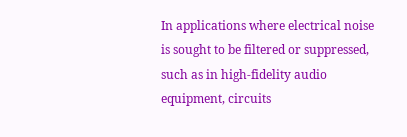In applications where electrical noise is sought to be filtered or suppressed, such as in high-fidelity audio equipment, circuits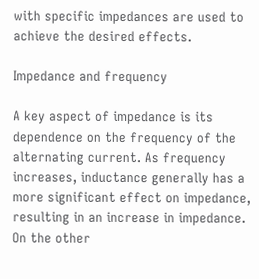with specific impedances are used to achieve the desired effects.

Impedance and frequency

A key aspect of impedance is its dependence on the frequency of the alternating current. As frequency increases, inductance generally has a more significant effect on impedance, resulting in an increase in impedance. On the other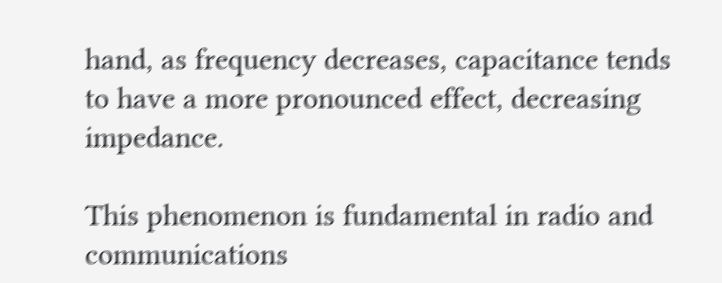hand, as frequency decreases, capacitance tends to have a more pronounced effect, decreasing impedance.

This phenomenon is fundamental in radio and communications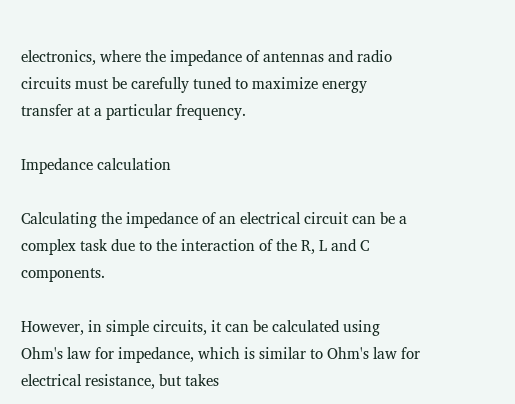electronics, where the impedance of antennas and radio circuits must be carefully tuned to maximize energy transfer at a particular frequency.

Impedance calculation

Calculating the impedance of an electrical circuit can be a complex task due to the interaction of the R, L and C components.

However, in simple circuits, it can be calculated using Ohm's law for impedance, which is similar to Ohm's law for electrical resistance, but takes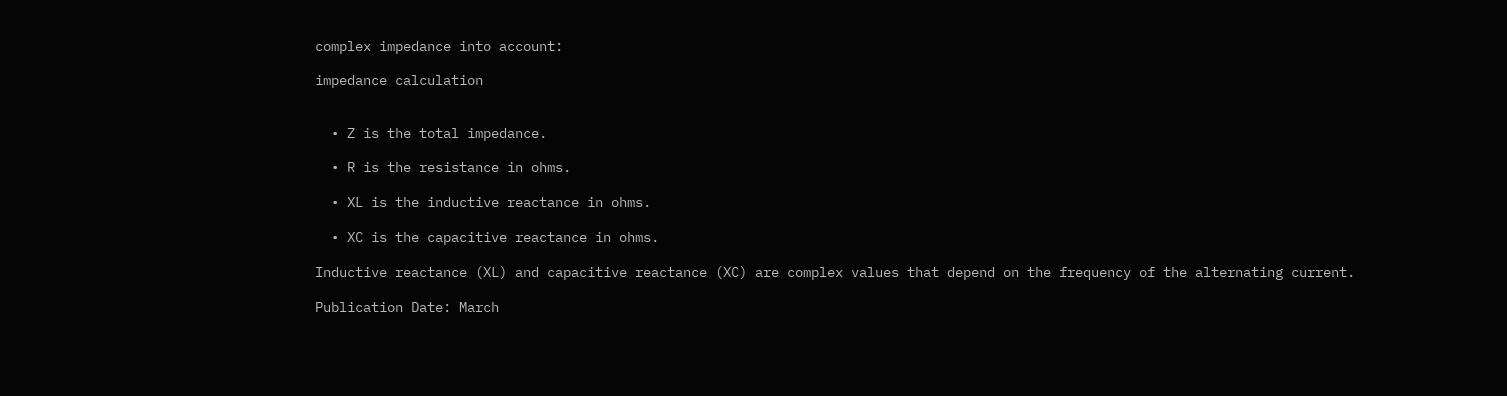complex impedance into account:

impedance calculation


  • Z is the total impedance.

  • R is the resistance in ohms.

  • XL is the inductive reactance in ohms.

  • XC is the capacitive reactance in ohms.

Inductive reactance (XL) and capacitive reactance (XC) are complex values that depend on the frequency of the alternating current.

Publication Date: March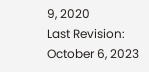9, 2020
Last Revision: October 6, 2023